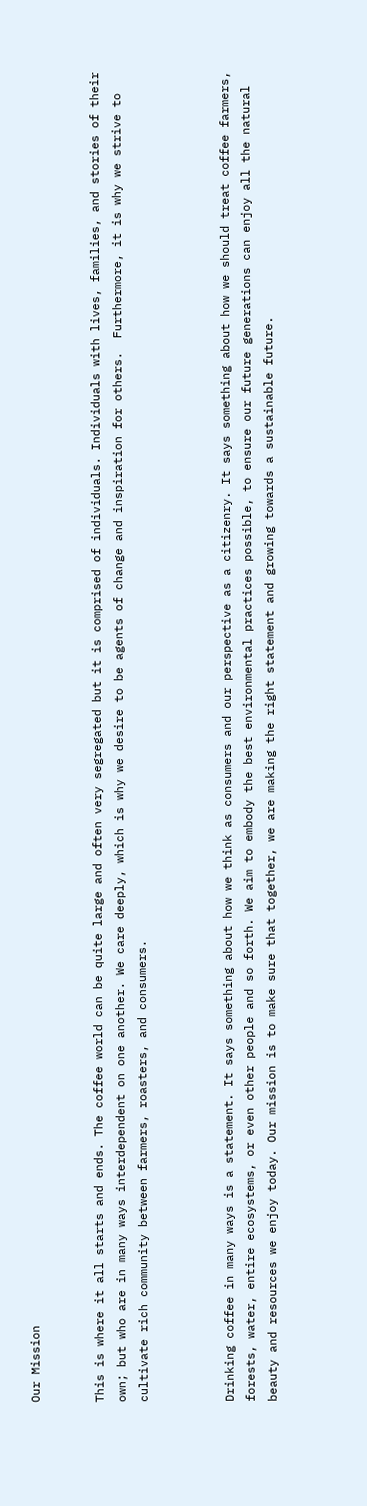Our Mission


This is where it all starts and ends. The coffee world can be quite large and often very segregated but it is comprised of individuals. Individuals with lives, families, and stories of their own; but who are in many ways interdependent on one another. We care deeply, which is why we desire to be agents of change and inspiration for others.  Furthermore, it is why we strive to cultivate rich community between farmers, roasters, and consumers.



Drinking coffee in many ways is a statement. It says something about how we think as consumers and our perspective as a citizenry. It says something about how we should treat coffee farmers, forests, water, entire ecosystems, or even other people and so forth. We aim to embody the best environmental practices possible, to ensure our future generations can enjoy all the natural beauty and resources we enjoy today. Our mission is to make sure that together, we are making the right statement and growing towards a sustainable future.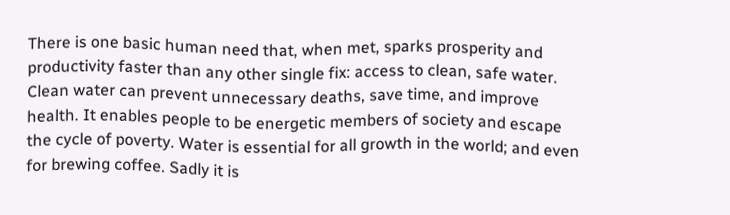There is one basic human need that, when met, sparks prosperity and productivity faster than any other single fix: access to clean, safe water. Clean water can prevent unnecessary deaths, save time, and improve health. It enables people to be energetic members of society and escape the cycle of poverty. Water is essential for all growth in the world; and even for brewing coffee. Sadly it is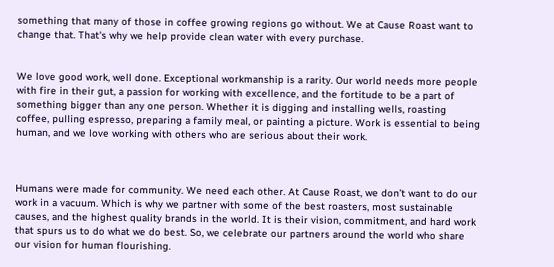something that many of those in coffee growing regions go without. We at Cause Roast want to change that. That's why we help provide clean water with every purchase.


We love good work, well done. Exceptional workmanship is a rarity. Our world needs more people with fire in their gut, a passion for working with excellence, and the fortitude to be a part of something bigger than any one person. Whether it is digging and installing wells, roasting coffee, pulling espresso, preparing a family meal, or painting a picture. Work is essential to being human, and we love working with others who are serious about their work.



Humans were made for community. We need each other. At Cause Roast, we don’t want to do our work in a vacuum. Which is why we partner with some of the best roasters, most sustainable causes, and the highest quality brands in the world. It is their vision, commitment, and hard work that spurs us to do what we do best. So, we celebrate our partners around the world who share our vision for human flourishing.